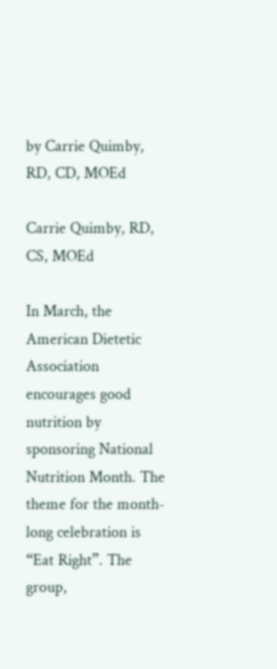by Carrie Quimby, RD, CD, MOEd

Carrie Quimby, RD, CS, MOEd

In March, the American Dietetic Association encourages good nutrition by sponsoring National Nutrition Month. The theme for the month-long celebration is “Eat Right”. The group,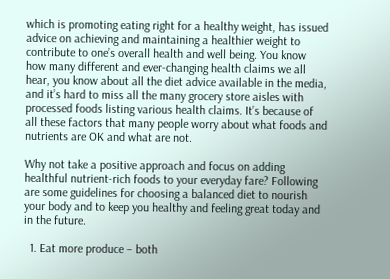which is promoting eating right for a healthy weight, has issued advice on achieving and maintaining a healthier weight to contribute to one’s overall health and well being. You know how many different and ever-changing health claims we all hear, you know about all the diet advice available in the media, and it’s hard to miss all the many grocery store aisles with processed foods listing various health claims. It’s because of all these factors that many people worry about what foods and nutrients are OK and what are not.

Why not take a positive approach and focus on adding healthful nutrient-rich foods to your everyday fare? Following are some guidelines for choosing a balanced diet to nourish your body and to keep you healthy and feeling great today and in the future.

  1. Eat more produce – both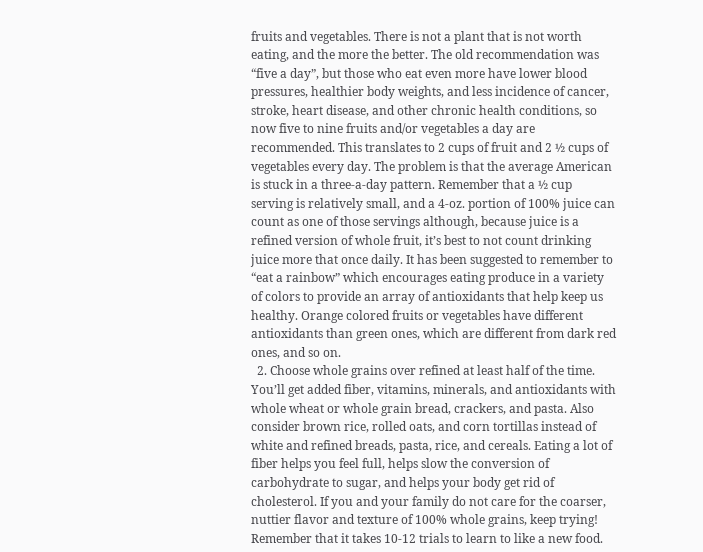fruits and vegetables. There is not a plant that is not worth eating, and the more the better. The old recommendation was “five a day”, but those who eat even more have lower blood pressures, healthier body weights, and less incidence of cancer, stroke, heart disease, and other chronic health conditions, so now five to nine fruits and/or vegetables a day are recommended. This translates to 2 cups of fruit and 2 ½ cups of vegetables every day. The problem is that the average American is stuck in a three-a-day pattern. Remember that a ½ cup serving is relatively small, and a 4-oz. portion of 100% juice can count as one of those servings although, because juice is a refined version of whole fruit, it’s best to not count drinking juice more that once daily. It has been suggested to remember to “eat a rainbow” which encourages eating produce in a variety of colors to provide an array of antioxidants that help keep us healthy. Orange colored fruits or vegetables have different antioxidants than green ones, which are different from dark red ones, and so on.
  2. Choose whole grains over refined at least half of the time. You’ll get added fiber, vitamins, minerals, and antioxidants with whole wheat or whole grain bread, crackers, and pasta. Also consider brown rice, rolled oats, and corn tortillas instead of white and refined breads, pasta, rice, and cereals. Eating a lot of fiber helps you feel full, helps slow the conversion of carbohydrate to sugar, and helps your body get rid of cholesterol. If you and your family do not care for the coarser, nuttier flavor and texture of 100% whole grains, keep trying! Remember that it takes 10-12 trials to learn to like a new food.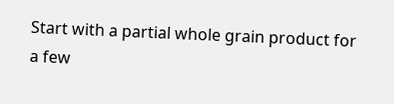Start with a partial whole grain product for a few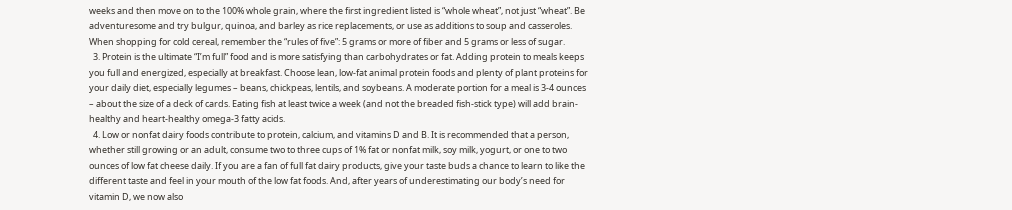weeks and then move on to the 100% whole grain, where the first ingredient listed is “whole wheat”, not just “wheat”. Be adventuresome and try bulgur, quinoa, and barley as rice replacements, or use as additions to soup and casseroles. When shopping for cold cereal, remember the “rules of five”: 5 grams or more of fiber and 5 grams or less of sugar.
  3. Protein is the ultimate “I’m full” food and is more satisfying than carbohydrates or fat. Adding protein to meals keeps you full and energized, especially at breakfast. Choose lean, low-fat animal protein foods and plenty of plant proteins for your daily diet, especially legumes – beans, chickpeas, lentils, and soybeans. A moderate portion for a meal is 3-4 ounces – about the size of a deck of cards. Eating fish at least twice a week (and not the breaded fish-stick type) will add brain-healthy and heart-healthy omega-3 fatty acids.
  4. Low or nonfat dairy foods contribute to protein, calcium, and vitamins D and B. It is recommended that a person, whether still growing or an adult, consume two to three cups of 1% fat or nonfat milk, soy milk, yogurt, or one to two ounces of low fat cheese daily. If you are a fan of full fat dairy products, give your taste buds a chance to learn to like the different taste and feel in your mouth of the low fat foods. And, after years of underestimating our body’s need for vitamin D, we now also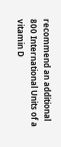recommend an additional 800 International Units of a vitamin D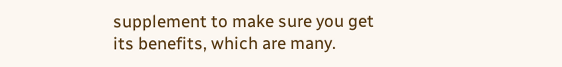supplement to make sure you get its benefits, which are many.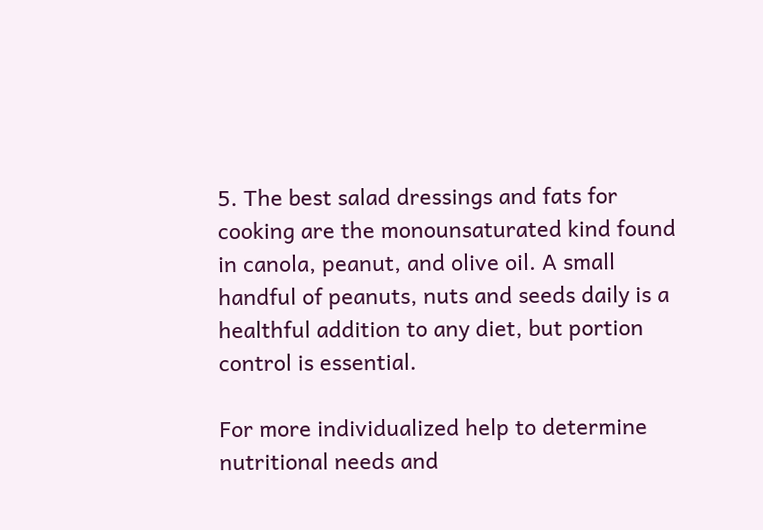5. The best salad dressings and fats for cooking are the monounsaturated kind found in canola, peanut, and olive oil. A small handful of peanuts, nuts and seeds daily is a healthful addition to any diet, but portion control is essential.

For more individualized help to determine nutritional needs and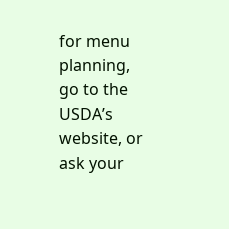for menu planning, go to the USDA’s website, or ask your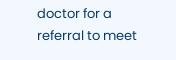doctor for a referral to meet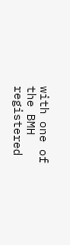with one of the BMH registered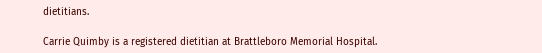dietitians.

Carrie Quimby is a registered dietitian at Brattleboro Memorial Hospital.